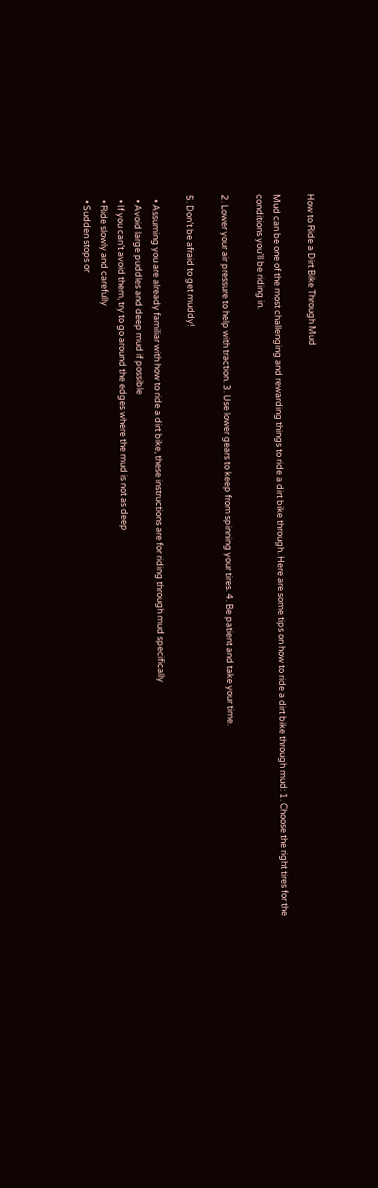How to Ride a Dirt Bike Through Mud

Mud can be one of the most challenging and rewarding things to ride a dirt bike through. Here are some tips on how to ride a dirt bike through mud: 1. Choose the right tires for the conditions you’ll be riding in.

2. Lower your air pressure to help with traction. 3. Use lower gears to keep from spinning your tires. 4. Be patient and take your time.

5. Don’t be afraid to get muddy!

  • Assuming you are already familiar with how to ride a dirt bike, these instructions are for riding through mud specifically
  • Avoid large puddles and deep mud if possible
  • If you can’t avoid them, try to go around the edges where the mud is not as deep
  • Ride slowly and carefully
  • Sudden stops or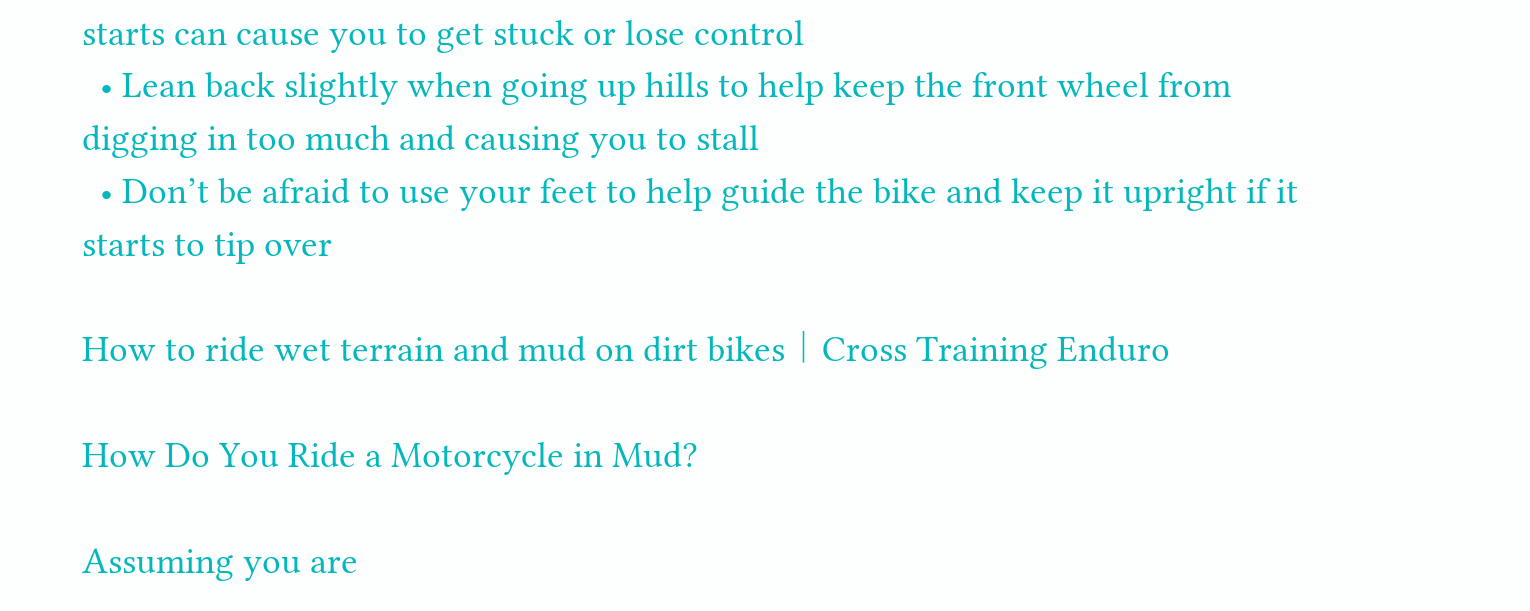starts can cause you to get stuck or lose control
  • Lean back slightly when going up hills to help keep the front wheel from digging in too much and causing you to stall
  • Don’t be afraid to use your feet to help guide the bike and keep it upright if it starts to tip over

How to ride wet terrain and mud on dirt bikes︱Cross Training Enduro

How Do You Ride a Motorcycle in Mud?

Assuming you are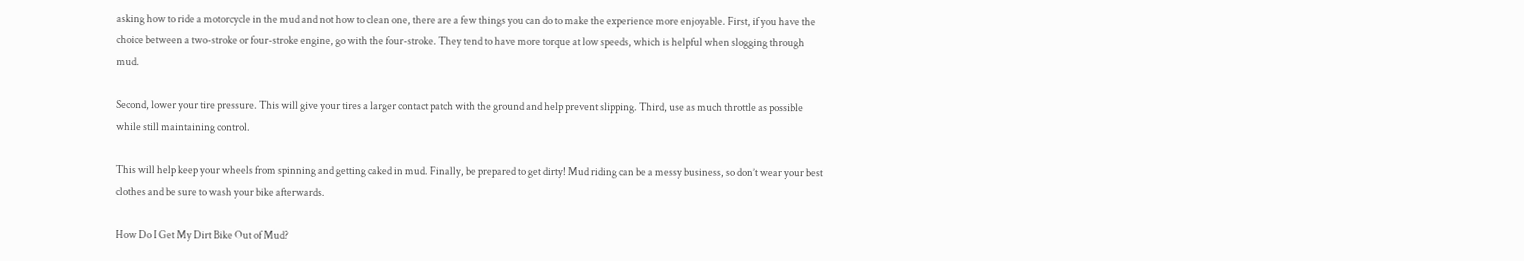asking how to ride a motorcycle in the mud and not how to clean one, there are a few things you can do to make the experience more enjoyable. First, if you have the choice between a two-stroke or four-stroke engine, go with the four-stroke. They tend to have more torque at low speeds, which is helpful when slogging through mud.

Second, lower your tire pressure. This will give your tires a larger contact patch with the ground and help prevent slipping. Third, use as much throttle as possible while still maintaining control.

This will help keep your wheels from spinning and getting caked in mud. Finally, be prepared to get dirty! Mud riding can be a messy business, so don’t wear your best clothes and be sure to wash your bike afterwards.

How Do I Get My Dirt Bike Out of Mud?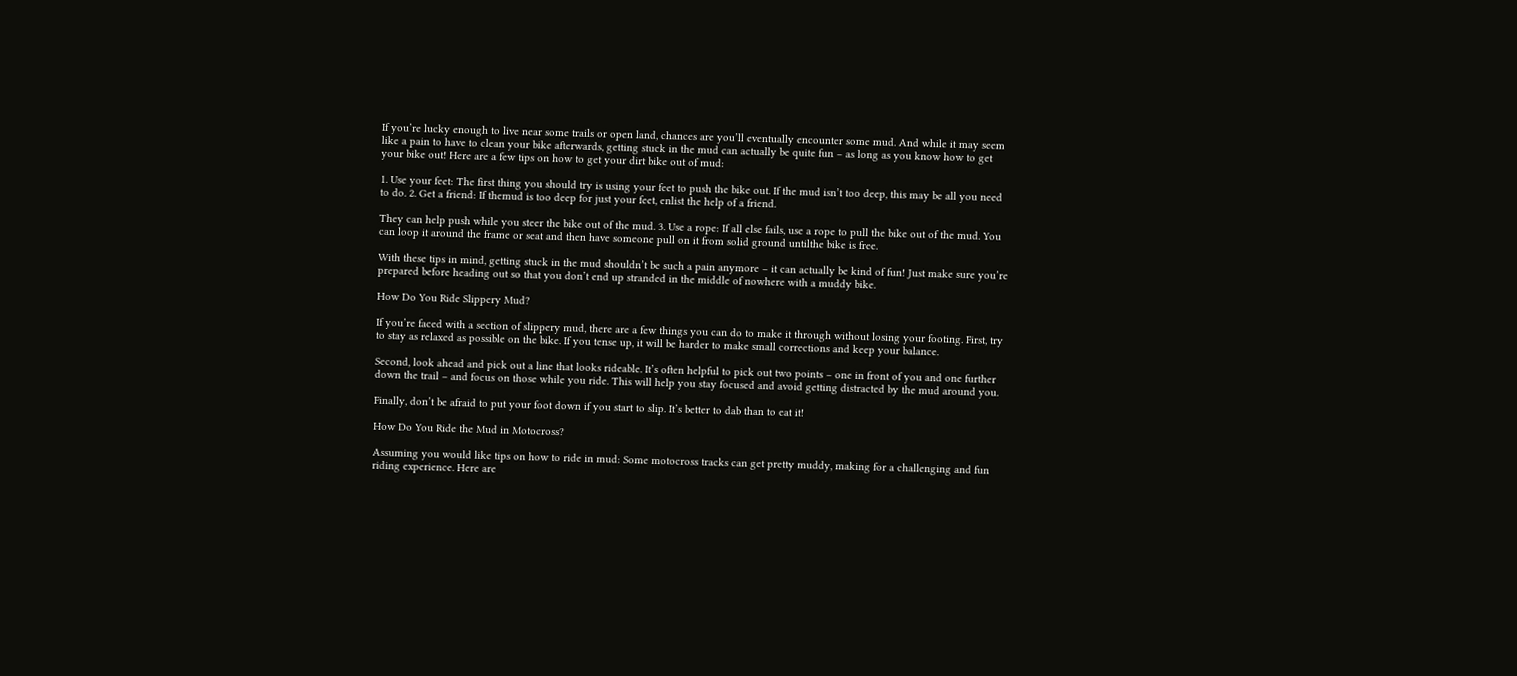If you’re lucky enough to live near some trails or open land, chances are you’ll eventually encounter some mud. And while it may seem like a pain to have to clean your bike afterwards, getting stuck in the mud can actually be quite fun – as long as you know how to get your bike out! Here are a few tips on how to get your dirt bike out of mud:

1. Use your feet: The first thing you should try is using your feet to push the bike out. If the mud isn’t too deep, this may be all you need to do. 2. Get a friend: If themud is too deep for just your feet, enlist the help of a friend.

They can help push while you steer the bike out of the mud. 3. Use a rope: If all else fails, use a rope to pull the bike out of the mud. You can loop it around the frame or seat and then have someone pull on it from solid ground untilthe bike is free.

With these tips in mind, getting stuck in the mud shouldn’t be such a pain anymore – it can actually be kind of fun! Just make sure you’re prepared before heading out so that you don’t end up stranded in the middle of nowhere with a muddy bike.

How Do You Ride Slippery Mud?

If you’re faced with a section of slippery mud, there are a few things you can do to make it through without losing your footing. First, try to stay as relaxed as possible on the bike. If you tense up, it will be harder to make small corrections and keep your balance.

Second, look ahead and pick out a line that looks rideable. It’s often helpful to pick out two points – one in front of you and one further down the trail – and focus on those while you ride. This will help you stay focused and avoid getting distracted by the mud around you.

Finally, don’t be afraid to put your foot down if you start to slip. It’s better to dab than to eat it!

How Do You Ride the Mud in Motocross?

Assuming you would like tips on how to ride in mud: Some motocross tracks can get pretty muddy, making for a challenging and fun riding experience. Here are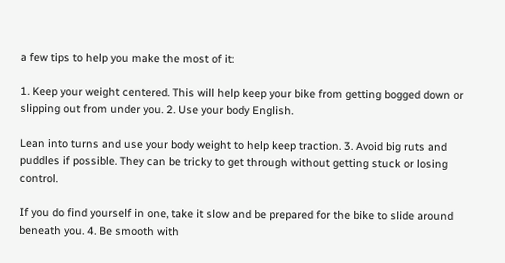a few tips to help you make the most of it:

1. Keep your weight centered. This will help keep your bike from getting bogged down or slipping out from under you. 2. Use your body English.

Lean into turns and use your body weight to help keep traction. 3. Avoid big ruts and puddles if possible. They can be tricky to get through without getting stuck or losing control.

If you do find yourself in one, take it slow and be prepared for the bike to slide around beneath you. 4. Be smooth with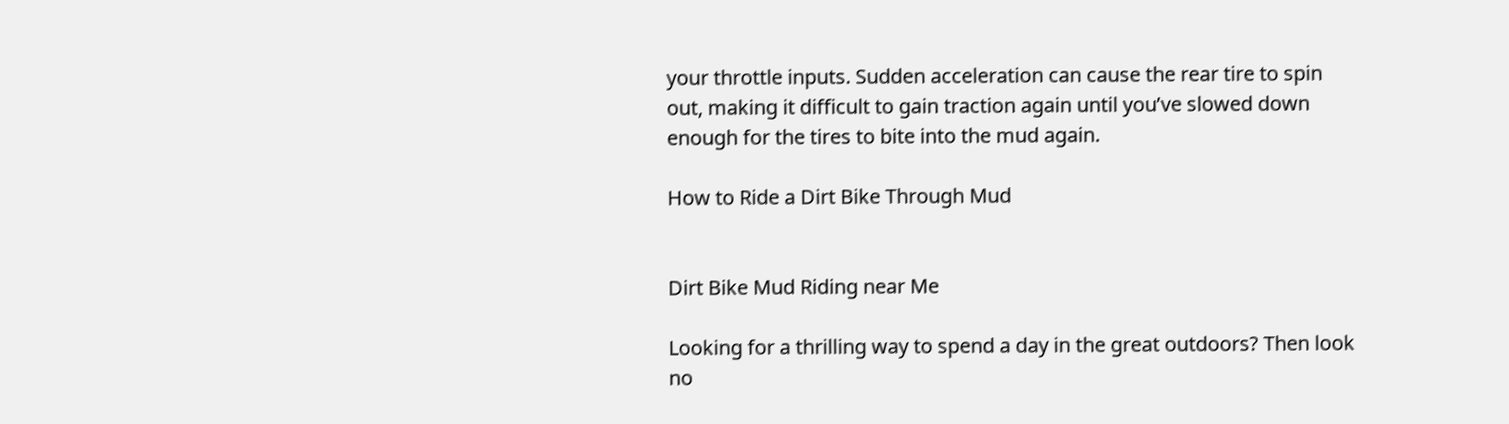your throttle inputs. Sudden acceleration can cause the rear tire to spin out, making it difficult to gain traction again until you’ve slowed down enough for the tires to bite into the mud again.

How to Ride a Dirt Bike Through Mud


Dirt Bike Mud Riding near Me

Looking for a thrilling way to spend a day in the great outdoors? Then look no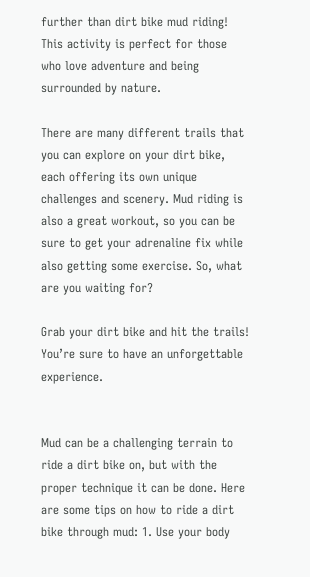further than dirt bike mud riding! This activity is perfect for those who love adventure and being surrounded by nature.

There are many different trails that you can explore on your dirt bike, each offering its own unique challenges and scenery. Mud riding is also a great workout, so you can be sure to get your adrenaline fix while also getting some exercise. So, what are you waiting for?

Grab your dirt bike and hit the trails! You’re sure to have an unforgettable experience.


Mud can be a challenging terrain to ride a dirt bike on, but with the proper technique it can be done. Here are some tips on how to ride a dirt bike through mud: 1. Use your body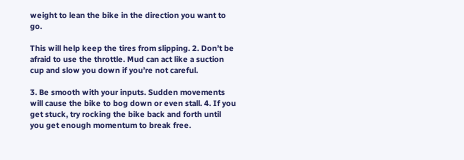weight to lean the bike in the direction you want to go.

This will help keep the tires from slipping. 2. Don’t be afraid to use the throttle. Mud can act like a suction cup and slow you down if you’re not careful.

3. Be smooth with your inputs. Sudden movements will cause the bike to bog down or even stall. 4. If you get stuck, try rocking the bike back and forth until you get enough momentum to break free.